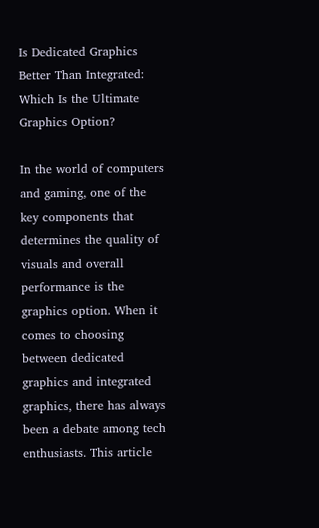Is Dedicated Graphics Better Than Integrated: Which Is the Ultimate Graphics Option?

In the world of computers and gaming, one of the key components that determines the quality of visuals and overall performance is the graphics option. When it comes to choosing between dedicated graphics and integrated graphics, there has always been a debate among tech enthusiasts. This article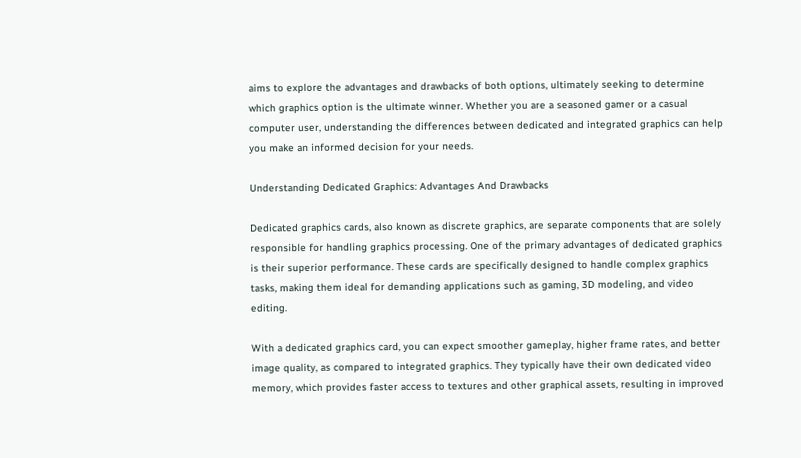aims to explore the advantages and drawbacks of both options, ultimately seeking to determine which graphics option is the ultimate winner. Whether you are a seasoned gamer or a casual computer user, understanding the differences between dedicated and integrated graphics can help you make an informed decision for your needs.

Understanding Dedicated Graphics: Advantages And Drawbacks

Dedicated graphics cards, also known as discrete graphics, are separate components that are solely responsible for handling graphics processing. One of the primary advantages of dedicated graphics is their superior performance. These cards are specifically designed to handle complex graphics tasks, making them ideal for demanding applications such as gaming, 3D modeling, and video editing.

With a dedicated graphics card, you can expect smoother gameplay, higher frame rates, and better image quality, as compared to integrated graphics. They typically have their own dedicated video memory, which provides faster access to textures and other graphical assets, resulting in improved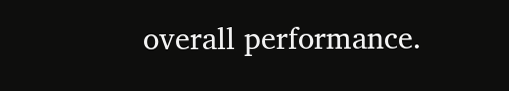overall performance.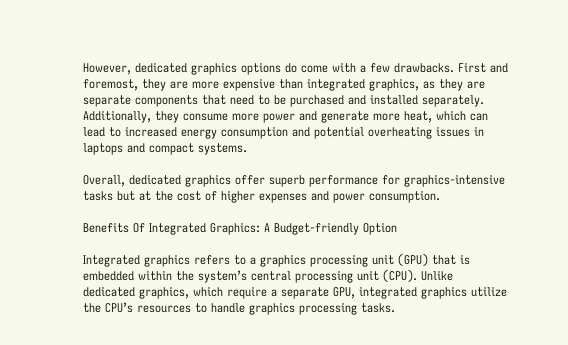However, dedicated graphics options do come with a few drawbacks. First and foremost, they are more expensive than integrated graphics, as they are separate components that need to be purchased and installed separately. Additionally, they consume more power and generate more heat, which can lead to increased energy consumption and potential overheating issues in laptops and compact systems.

Overall, dedicated graphics offer superb performance for graphics-intensive tasks but at the cost of higher expenses and power consumption.

Benefits Of Integrated Graphics: A Budget-friendly Option

Integrated graphics refers to a graphics processing unit (GPU) that is embedded within the system’s central processing unit (CPU). Unlike dedicated graphics, which require a separate GPU, integrated graphics utilize the CPU’s resources to handle graphics processing tasks.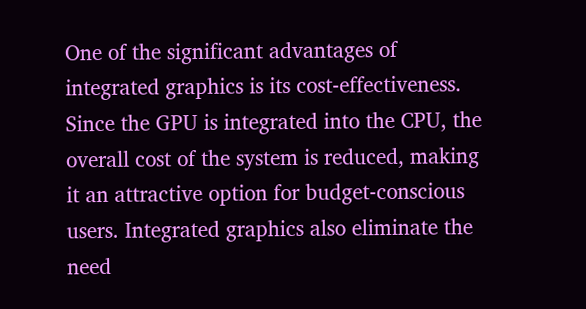One of the significant advantages of integrated graphics is its cost-effectiveness. Since the GPU is integrated into the CPU, the overall cost of the system is reduced, making it an attractive option for budget-conscious users. Integrated graphics also eliminate the need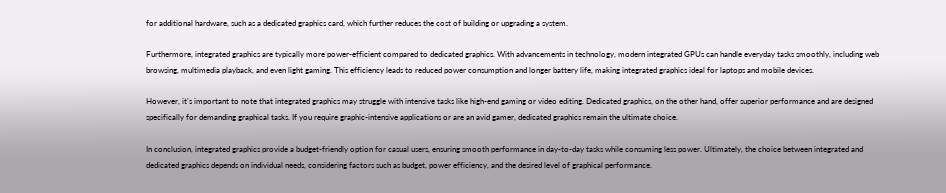for additional hardware, such as a dedicated graphics card, which further reduces the cost of building or upgrading a system.

Furthermore, integrated graphics are typically more power-efficient compared to dedicated graphics. With advancements in technology, modern integrated GPUs can handle everyday tasks smoothly, including web browsing, multimedia playback, and even light gaming. This efficiency leads to reduced power consumption and longer battery life, making integrated graphics ideal for laptops and mobile devices.

However, it’s important to note that integrated graphics may struggle with intensive tasks like high-end gaming or video editing. Dedicated graphics, on the other hand, offer superior performance and are designed specifically for demanding graphical tasks. If you require graphic-intensive applications or are an avid gamer, dedicated graphics remain the ultimate choice.

In conclusion, integrated graphics provide a budget-friendly option for casual users, ensuring smooth performance in day-to-day tasks while consuming less power. Ultimately, the choice between integrated and dedicated graphics depends on individual needs, considering factors such as budget, power efficiency, and the desired level of graphical performance.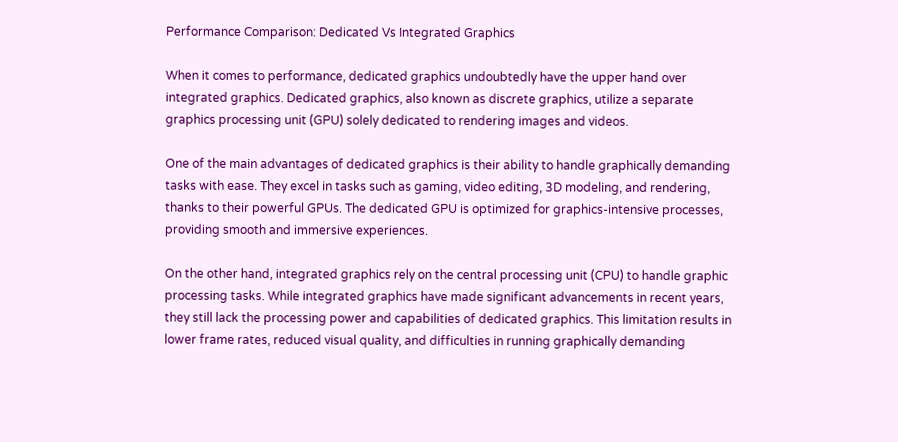Performance Comparison: Dedicated Vs Integrated Graphics

When it comes to performance, dedicated graphics undoubtedly have the upper hand over integrated graphics. Dedicated graphics, also known as discrete graphics, utilize a separate graphics processing unit (GPU) solely dedicated to rendering images and videos.

One of the main advantages of dedicated graphics is their ability to handle graphically demanding tasks with ease. They excel in tasks such as gaming, video editing, 3D modeling, and rendering, thanks to their powerful GPUs. The dedicated GPU is optimized for graphics-intensive processes, providing smooth and immersive experiences.

On the other hand, integrated graphics rely on the central processing unit (CPU) to handle graphic processing tasks. While integrated graphics have made significant advancements in recent years, they still lack the processing power and capabilities of dedicated graphics. This limitation results in lower frame rates, reduced visual quality, and difficulties in running graphically demanding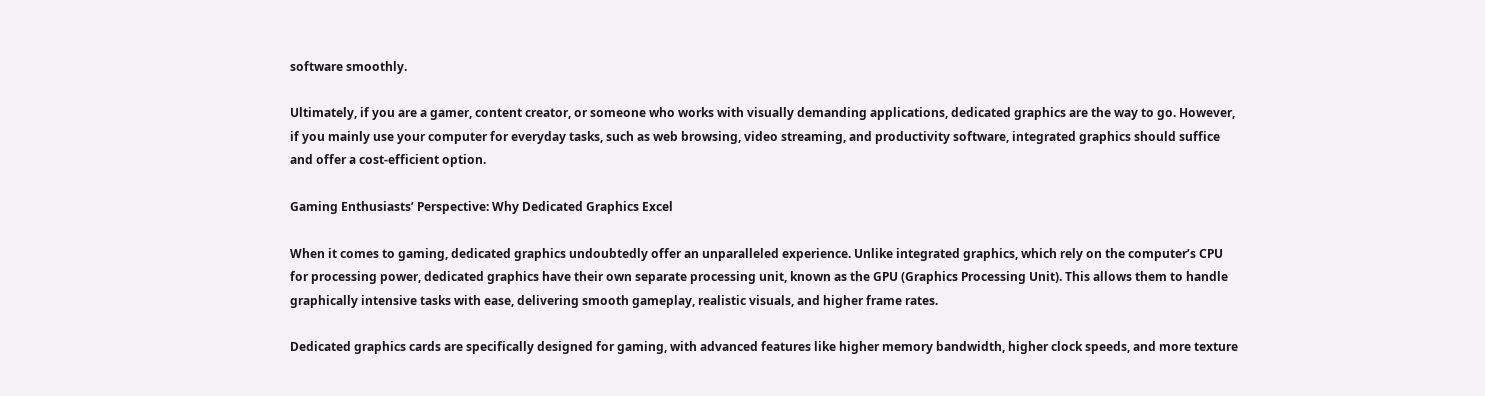software smoothly.

Ultimately, if you are a gamer, content creator, or someone who works with visually demanding applications, dedicated graphics are the way to go. However, if you mainly use your computer for everyday tasks, such as web browsing, video streaming, and productivity software, integrated graphics should suffice and offer a cost-efficient option.

Gaming Enthusiasts’ Perspective: Why Dedicated Graphics Excel

When it comes to gaming, dedicated graphics undoubtedly offer an unparalleled experience. Unlike integrated graphics, which rely on the computer’s CPU for processing power, dedicated graphics have their own separate processing unit, known as the GPU (Graphics Processing Unit). This allows them to handle graphically intensive tasks with ease, delivering smooth gameplay, realistic visuals, and higher frame rates.

Dedicated graphics cards are specifically designed for gaming, with advanced features like higher memory bandwidth, higher clock speeds, and more texture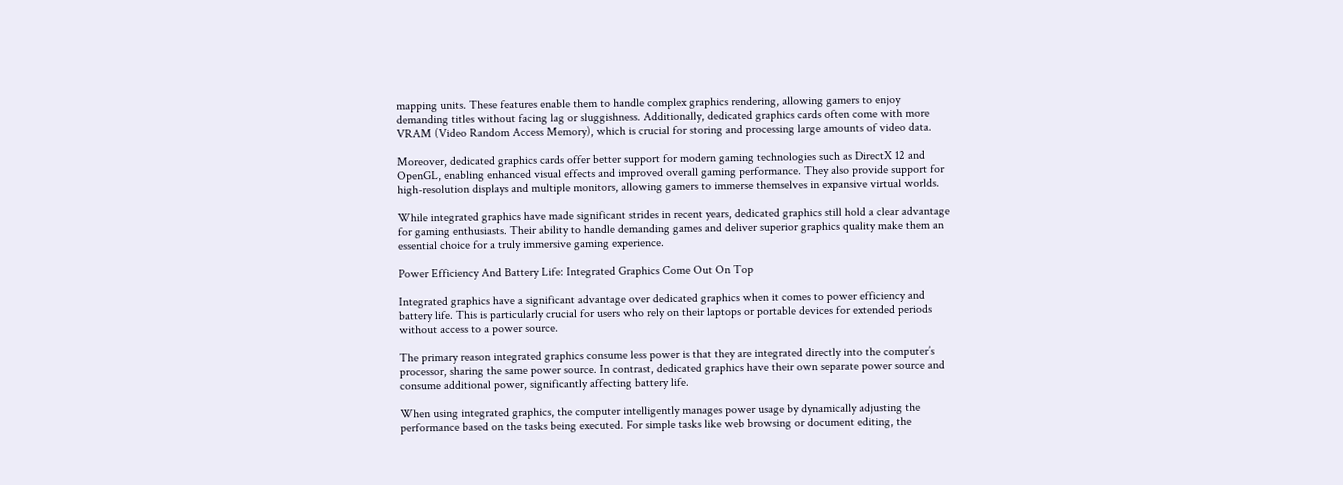mapping units. These features enable them to handle complex graphics rendering, allowing gamers to enjoy demanding titles without facing lag or sluggishness. Additionally, dedicated graphics cards often come with more VRAM (Video Random Access Memory), which is crucial for storing and processing large amounts of video data.

Moreover, dedicated graphics cards offer better support for modern gaming technologies such as DirectX 12 and OpenGL, enabling enhanced visual effects and improved overall gaming performance. They also provide support for high-resolution displays and multiple monitors, allowing gamers to immerse themselves in expansive virtual worlds.

While integrated graphics have made significant strides in recent years, dedicated graphics still hold a clear advantage for gaming enthusiasts. Their ability to handle demanding games and deliver superior graphics quality make them an essential choice for a truly immersive gaming experience.

Power Efficiency And Battery Life: Integrated Graphics Come Out On Top

Integrated graphics have a significant advantage over dedicated graphics when it comes to power efficiency and battery life. This is particularly crucial for users who rely on their laptops or portable devices for extended periods without access to a power source.

The primary reason integrated graphics consume less power is that they are integrated directly into the computer’s processor, sharing the same power source. In contrast, dedicated graphics have their own separate power source and consume additional power, significantly affecting battery life.

When using integrated graphics, the computer intelligently manages power usage by dynamically adjusting the performance based on the tasks being executed. For simple tasks like web browsing or document editing, the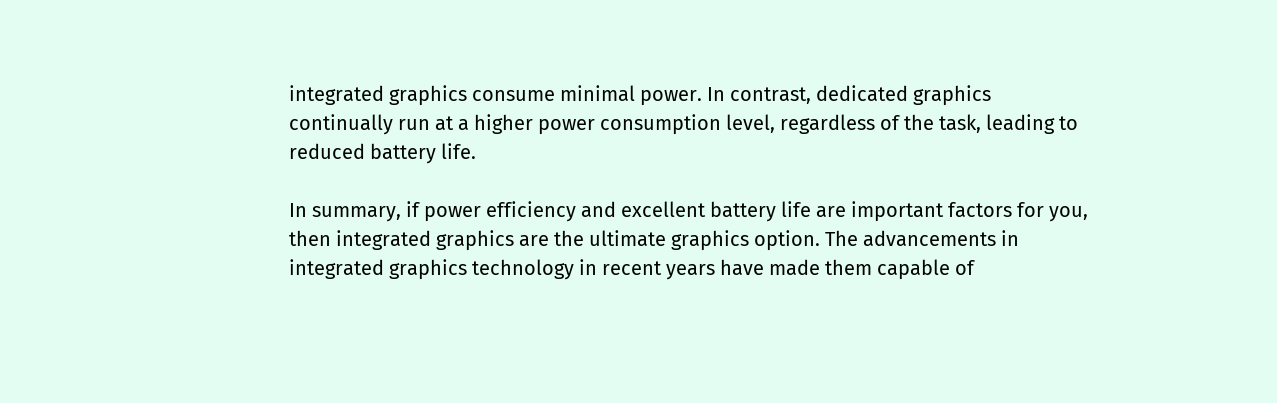integrated graphics consume minimal power. In contrast, dedicated graphics continually run at a higher power consumption level, regardless of the task, leading to reduced battery life.

In summary, if power efficiency and excellent battery life are important factors for you, then integrated graphics are the ultimate graphics option. The advancements in integrated graphics technology in recent years have made them capable of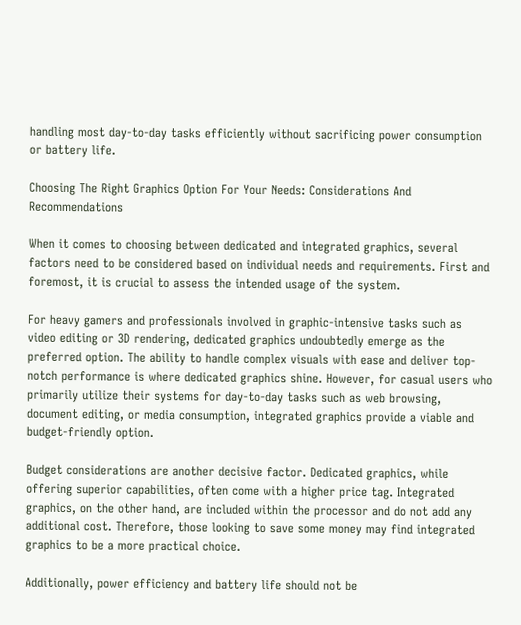handling most day-to-day tasks efficiently without sacrificing power consumption or battery life.

Choosing The Right Graphics Option For Your Needs: Considerations And Recommendations

When it comes to choosing between dedicated and integrated graphics, several factors need to be considered based on individual needs and requirements. First and foremost, it is crucial to assess the intended usage of the system.

For heavy gamers and professionals involved in graphic-intensive tasks such as video editing or 3D rendering, dedicated graphics undoubtedly emerge as the preferred option. The ability to handle complex visuals with ease and deliver top-notch performance is where dedicated graphics shine. However, for casual users who primarily utilize their systems for day-to-day tasks such as web browsing, document editing, or media consumption, integrated graphics provide a viable and budget-friendly option.

Budget considerations are another decisive factor. Dedicated graphics, while offering superior capabilities, often come with a higher price tag. Integrated graphics, on the other hand, are included within the processor and do not add any additional cost. Therefore, those looking to save some money may find integrated graphics to be a more practical choice.

Additionally, power efficiency and battery life should not be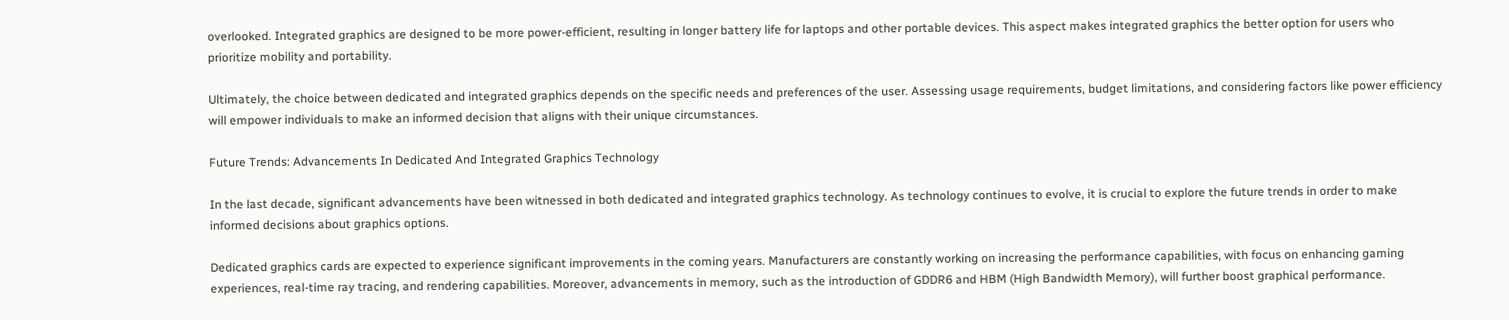overlooked. Integrated graphics are designed to be more power-efficient, resulting in longer battery life for laptops and other portable devices. This aspect makes integrated graphics the better option for users who prioritize mobility and portability.

Ultimately, the choice between dedicated and integrated graphics depends on the specific needs and preferences of the user. Assessing usage requirements, budget limitations, and considering factors like power efficiency will empower individuals to make an informed decision that aligns with their unique circumstances.

Future Trends: Advancements In Dedicated And Integrated Graphics Technology

In the last decade, significant advancements have been witnessed in both dedicated and integrated graphics technology. As technology continues to evolve, it is crucial to explore the future trends in order to make informed decisions about graphics options.

Dedicated graphics cards are expected to experience significant improvements in the coming years. Manufacturers are constantly working on increasing the performance capabilities, with focus on enhancing gaming experiences, real-time ray tracing, and rendering capabilities. Moreover, advancements in memory, such as the introduction of GDDR6 and HBM (High Bandwidth Memory), will further boost graphical performance.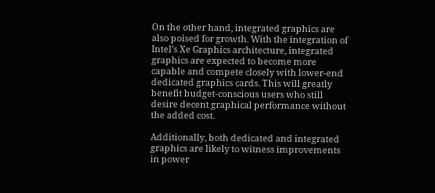On the other hand, integrated graphics are also poised for growth. With the integration of Intel’s Xe Graphics architecture, integrated graphics are expected to become more capable and compete closely with lower-end dedicated graphics cards. This will greatly benefit budget-conscious users who still desire decent graphical performance without the added cost.

Additionally, both dedicated and integrated graphics are likely to witness improvements in power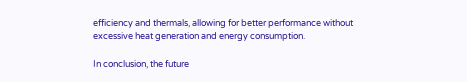efficiency and thermals, allowing for better performance without excessive heat generation and energy consumption.

In conclusion, the future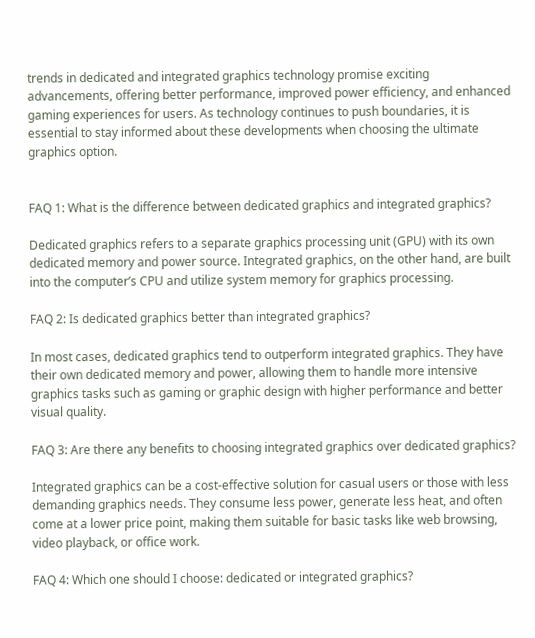trends in dedicated and integrated graphics technology promise exciting advancements, offering better performance, improved power efficiency, and enhanced gaming experiences for users. As technology continues to push boundaries, it is essential to stay informed about these developments when choosing the ultimate graphics option.


FAQ 1: What is the difference between dedicated graphics and integrated graphics?

Dedicated graphics refers to a separate graphics processing unit (GPU) with its own dedicated memory and power source. Integrated graphics, on the other hand, are built into the computer’s CPU and utilize system memory for graphics processing.

FAQ 2: Is dedicated graphics better than integrated graphics?

In most cases, dedicated graphics tend to outperform integrated graphics. They have their own dedicated memory and power, allowing them to handle more intensive graphics tasks such as gaming or graphic design with higher performance and better visual quality.

FAQ 3: Are there any benefits to choosing integrated graphics over dedicated graphics?

Integrated graphics can be a cost-effective solution for casual users or those with less demanding graphics needs. They consume less power, generate less heat, and often come at a lower price point, making them suitable for basic tasks like web browsing, video playback, or office work.

FAQ 4: Which one should I choose: dedicated or integrated graphics?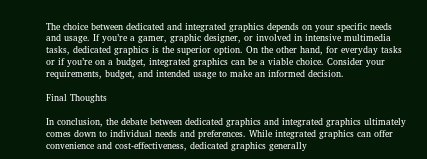The choice between dedicated and integrated graphics depends on your specific needs and usage. If you’re a gamer, graphic designer, or involved in intensive multimedia tasks, dedicated graphics is the superior option. On the other hand, for everyday tasks or if you’re on a budget, integrated graphics can be a viable choice. Consider your requirements, budget, and intended usage to make an informed decision.

Final Thoughts

In conclusion, the debate between dedicated graphics and integrated graphics ultimately comes down to individual needs and preferences. While integrated graphics can offer convenience and cost-effectiveness, dedicated graphics generally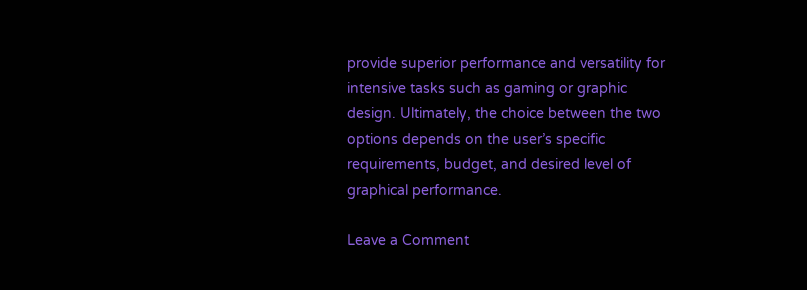provide superior performance and versatility for intensive tasks such as gaming or graphic design. Ultimately, the choice between the two options depends on the user’s specific requirements, budget, and desired level of graphical performance.

Leave a Comment